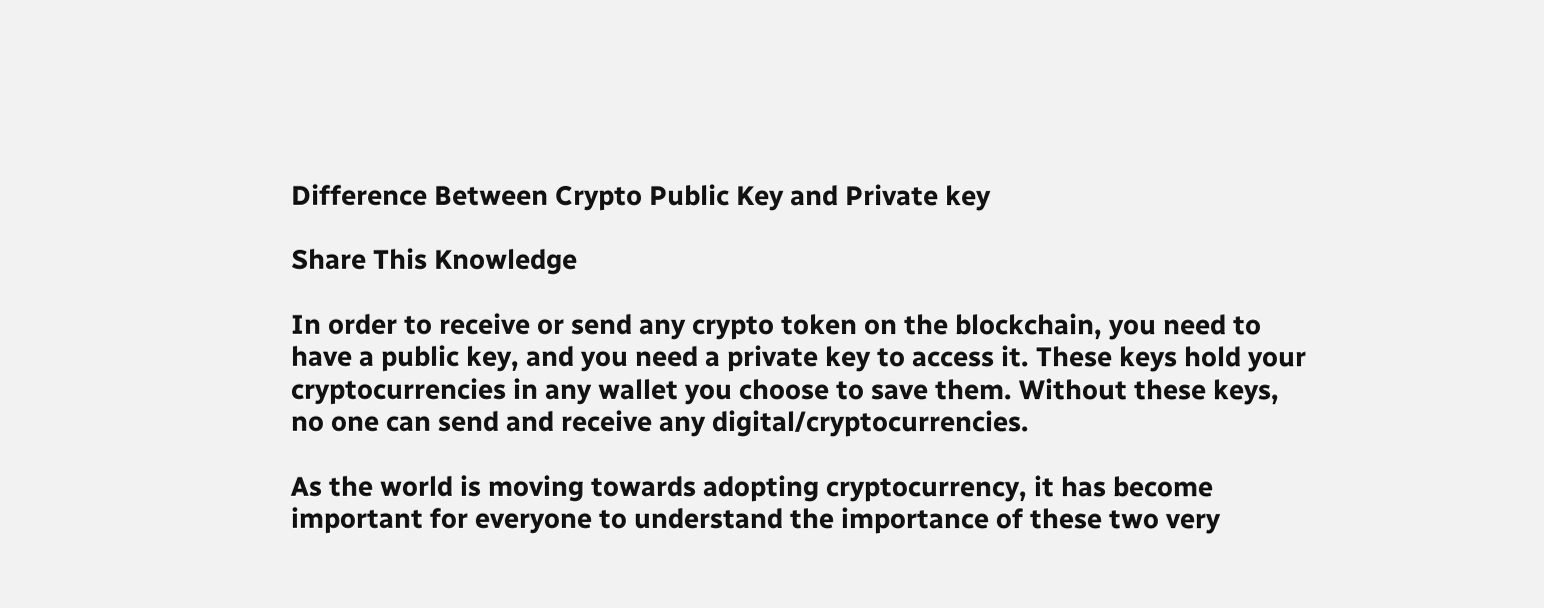Difference Between Crypto Public Key and Private key

Share This Knowledge

In order to receive or send any crypto token on the blockchain, you need to have a public key, and you need a private key to access it. These keys hold your cryptocurrencies in any wallet you choose to save them. Without these keys, no one can send and receive any digital/cryptocurrencies.

As the world is moving towards adopting cryptocurrency, it has become important for everyone to understand the importance of these two very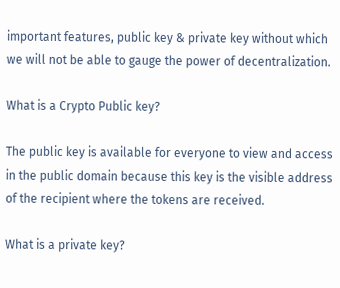important features, public key & private key without which we will not be able to gauge the power of decentralization.

What is a Crypto Public key?

The public key is available for everyone to view and access in the public domain because this key is the visible address of the recipient where the tokens are received.

What is a private key?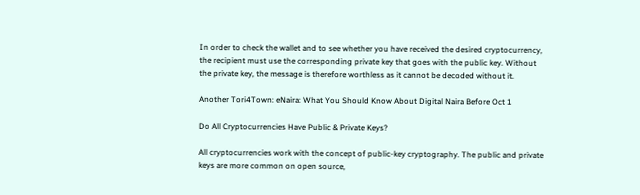In order to check the wallet and to see whether you have received the desired cryptocurrency, the recipient must use the corresponding private key that goes with the public key. Without the private key, the message is therefore worthless as it cannot be decoded without it.

Another Tori4Town: eNaira: What You Should Know About Digital Naira Before Oct 1

Do All Cryptocurrencies Have Public & Private Keys?

All cryptocurrencies work with the concept of public-key cryptography. The public and private keys are more common on open source,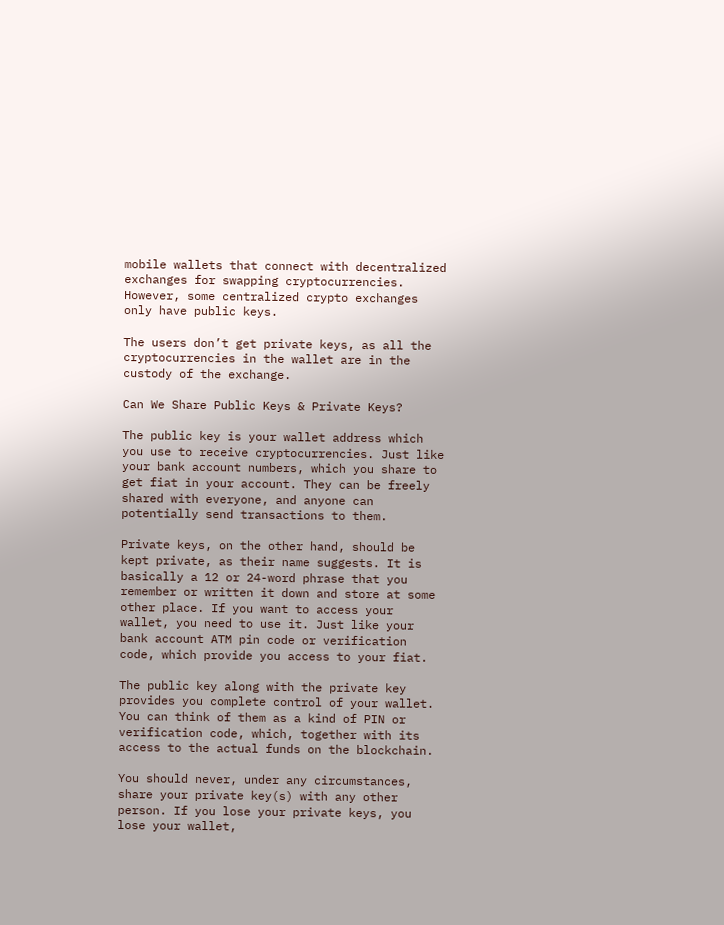mobile wallets that connect with decentralized exchanges for swapping cryptocurrencies. However, some centralized crypto exchanges only have public keys.

The users don’t get private keys, as all the cryptocurrencies in the wallet are in the custody of the exchange.

Can We Share Public Keys & Private Keys?

The public key is your wallet address which you use to receive cryptocurrencies. Just like your bank account numbers, which you share to get fiat in your account. They can be freely shared with everyone, and anyone can potentially send transactions to them.

Private keys, on the other hand, should be kept private, as their name suggests. It is basically a 12 or 24-word phrase that you remember or written it down and store at some other place. If you want to access your wallet, you need to use it. Just like your bank account ATM pin code or verification code, which provide you access to your fiat.

The public key along with the private key provides you complete control of your wallet. You can think of them as a kind of PIN or verification code, which, together with its access to the actual funds on the blockchain.

You should never, under any circumstances, share your private key(s) with any other person. If you lose your private keys, you lose your wallet,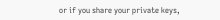or if you share your private keys,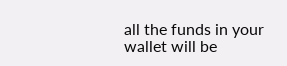all the funds in your wallet will be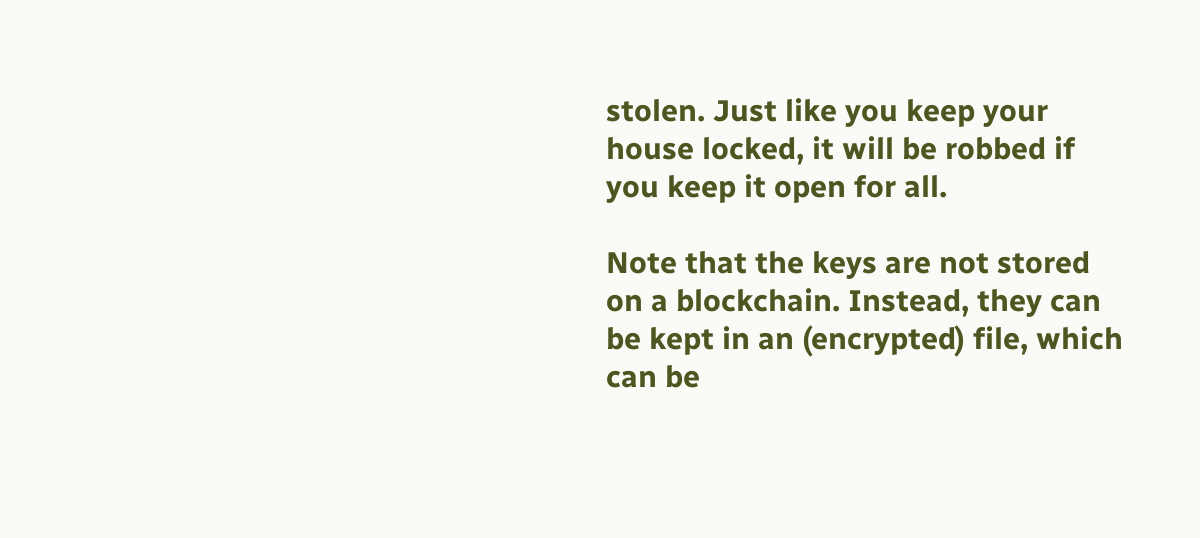stolen. Just like you keep your house locked, it will be robbed if you keep it open for all.

Note that the keys are not stored on a blockchain. Instead, they can be kept in an (encrypted) file, which can be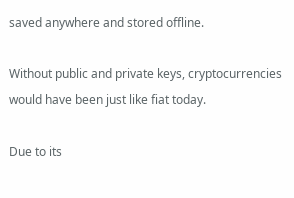saved anywhere and stored offline.

Without public and private keys, cryptocurrencies would have been just like fiat today.

Due to its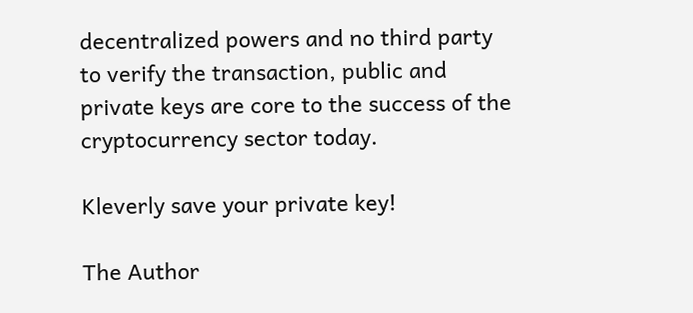decentralized powers and no third party to verify the transaction, public and private keys are core to the success of the cryptocurrency sector today.

Kleverly save your private key!

The Author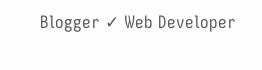Blogger ✓ Web Developer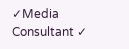✓Media Consultant ✓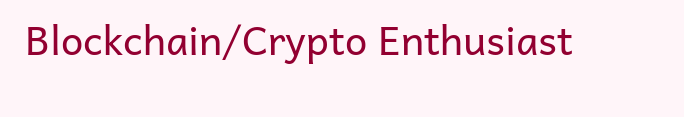Blockchain/Crypto Enthusiast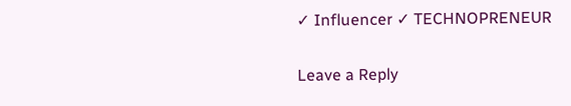✓ Influencer ✓ TECHNOPRENEUR

Leave a Reply